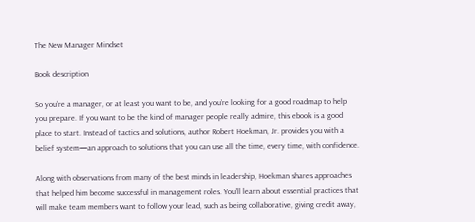The New Manager Mindset

Book description

So you’re a manager, or at least you want to be, and you’re looking for a good roadmap to help you prepare. If you want to be the kind of manager people really admire, this ebook is a good place to start. Instead of tactics and solutions, author Robert Hoekman, Jr. provides you with a belief system—an approach to solutions that you can use all the time, every time, with confidence.

Along with observations from many of the best minds in leadership, Hoekman shares approaches that helped him become successful in management roles. You’ll learn about essential practices that will make team members want to follow your lead, such as being collaborative, giving credit away,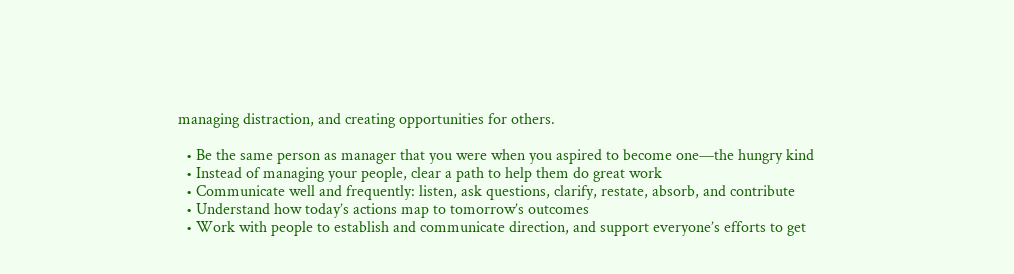managing distraction, and creating opportunities for others.

  • Be the same person as manager that you were when you aspired to become one—the hungry kind
  • Instead of managing your people, clear a path to help them do great work
  • Communicate well and frequently: listen, ask questions, clarify, restate, absorb, and contribute
  • Understand how today’s actions map to tomorrow’s outcomes
  • Work with people to establish and communicate direction, and support everyone’s efforts to get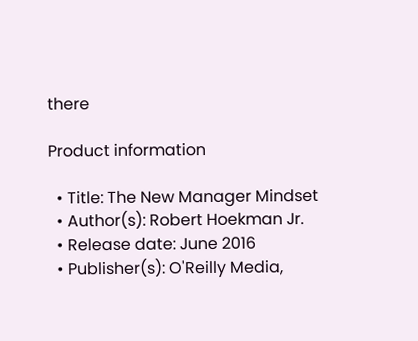there

Product information

  • Title: The New Manager Mindset
  • Author(s): Robert Hoekman Jr.
  • Release date: June 2016
  • Publisher(s): O'Reilly Media,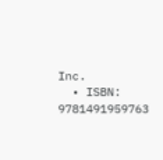Inc.
  • ISBN: 9781491959763